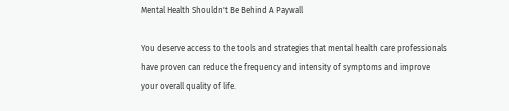Mental Health Shouldn't Be Behind A Paywall

You deserve access to the tools and strategies that mental health care professionals have proven can reduce the frequency and intensity of symptoms and improve your overall quality of life.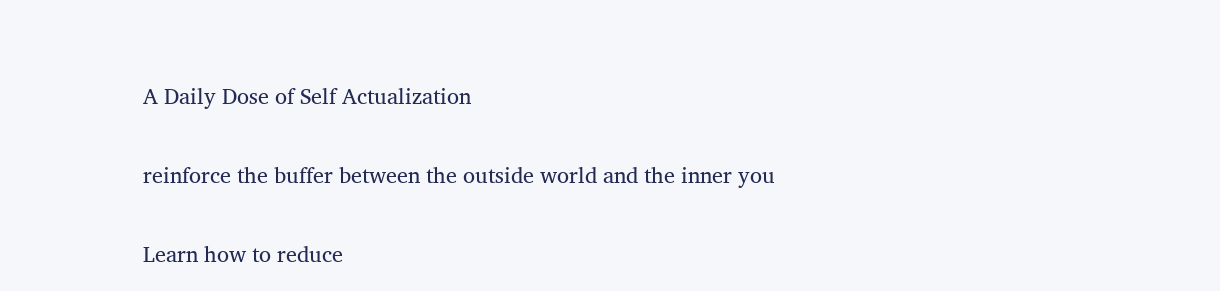A Daily Dose of Self Actualization

reinforce the buffer between the outside world and the inner you

Learn how to reduce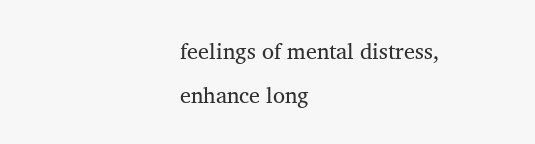feelings of mental distress, enhance long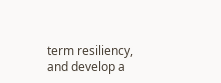term resiliency, and develop a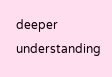deeper understanding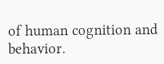of human cognition and behavior.